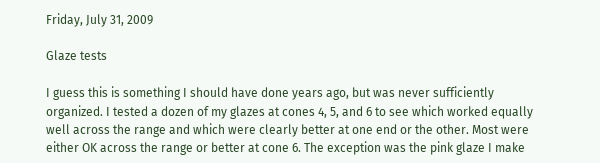Friday, July 31, 2009

Glaze tests

I guess this is something I should have done years ago, but was never sufficiently organized. I tested a dozen of my glazes at cones 4, 5, and 6 to see which worked equally well across the range and which were clearly better at one end or the other. Most were either OK across the range or better at cone 6. The exception was the pink glaze I make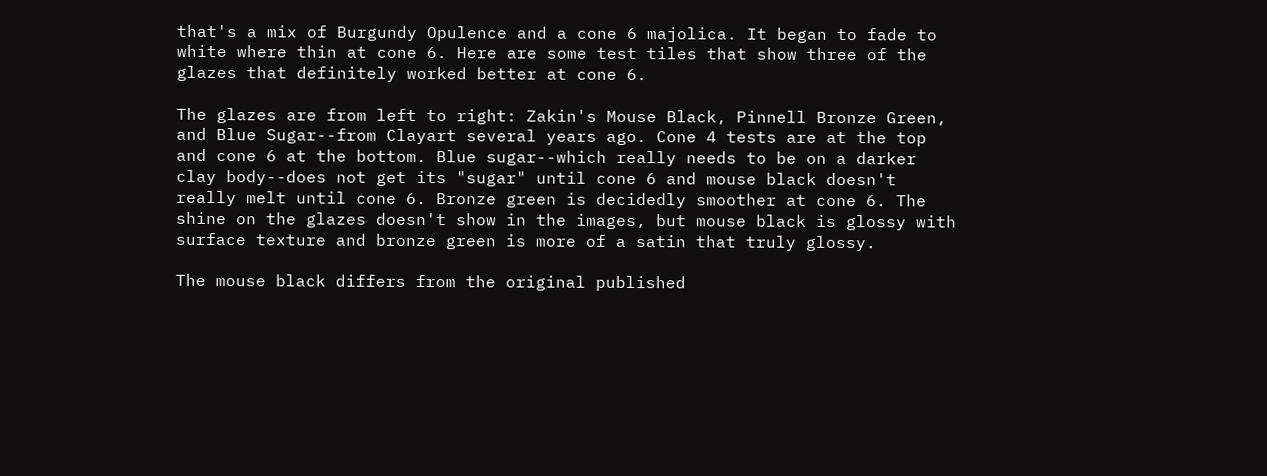that's a mix of Burgundy Opulence and a cone 6 majolica. It began to fade to white where thin at cone 6. Here are some test tiles that show three of the glazes that definitely worked better at cone 6.

The glazes are from left to right: Zakin's Mouse Black, Pinnell Bronze Green, and Blue Sugar--from Clayart several years ago. Cone 4 tests are at the top and cone 6 at the bottom. Blue sugar--which really needs to be on a darker clay body--does not get its "sugar" until cone 6 and mouse black doesn't really melt until cone 6. Bronze green is decidedly smoother at cone 6. The shine on the glazes doesn't show in the images, but mouse black is glossy with surface texture and bronze green is more of a satin that truly glossy.

The mouse black differs from the original published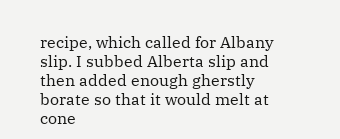recipe, which called for Albany slip. I subbed Alberta slip and then added enough gherstly borate so that it would melt at cone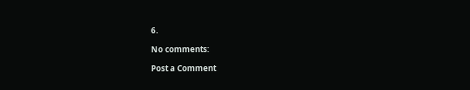6.

No comments:

Post a Comment